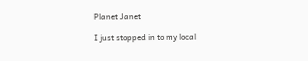Planet Janet

I just stopped in to my local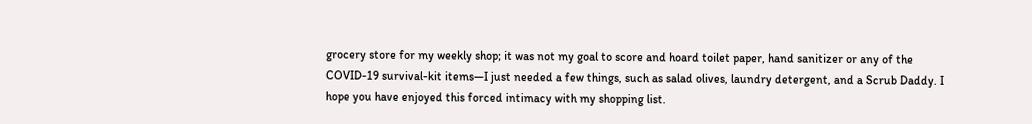grocery store for my weekly shop; it was not my goal to score and hoard toilet paper, hand sanitizer or any of the COVID-19 survival-kit items—I just needed a few things, such as salad olives, laundry detergent, and a Scrub Daddy. I hope you have enjoyed this forced intimacy with my shopping list.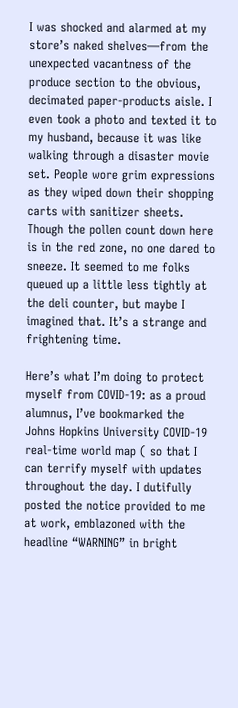I was shocked and alarmed at my store’s naked shelves—from the unexpected vacantness of the produce section to the obvious, decimated paper-products aisle. I even took a photo and texted it to my husband, because it was like walking through a disaster movie set. People wore grim expressions as they wiped down their shopping carts with sanitizer sheets. Though the pollen count down here is in the red zone, no one dared to sneeze. It seemed to me folks queued up a little less tightly at the deli counter, but maybe I imagined that. It’s a strange and frightening time.

Here’s what I’m doing to protect myself from COVID-19: as a proud alumnus, I’ve bookmarked the Johns Hopkins University COVID-19 real-time world map ( so that I can terrify myself with updates throughout the day. I dutifully posted the notice provided to me at work, emblazoned with the headline “WARNING” in bright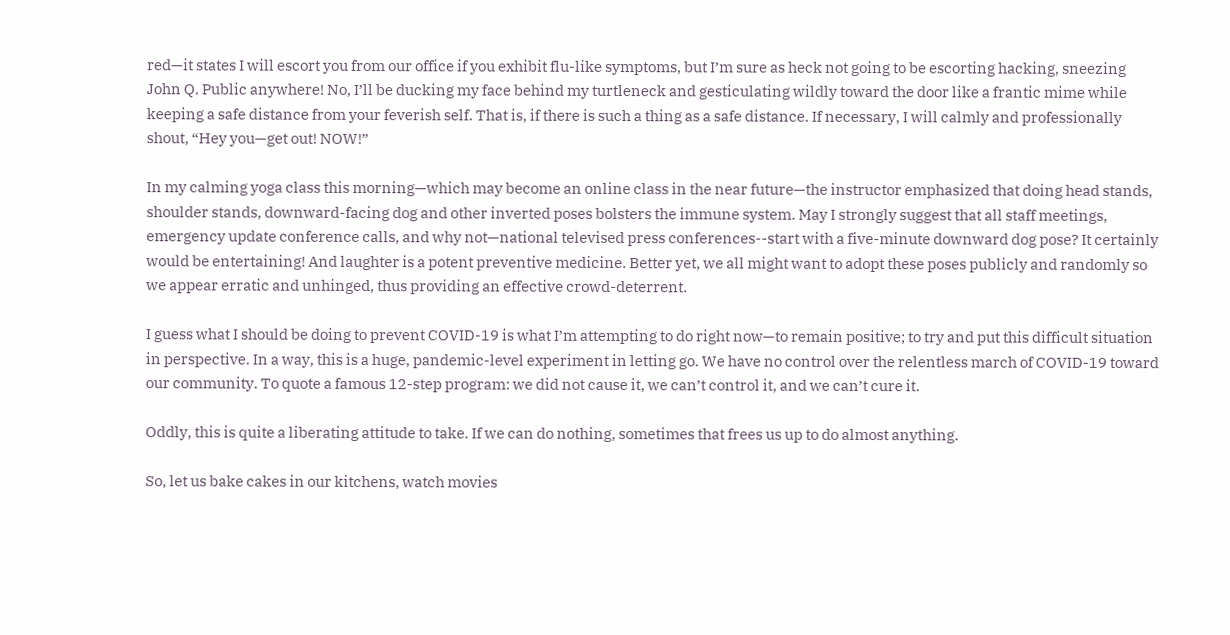red—it states I will escort you from our office if you exhibit flu-like symptoms, but I’m sure as heck not going to be escorting hacking, sneezing John Q. Public anywhere! No, I’ll be ducking my face behind my turtleneck and gesticulating wildly toward the door like a frantic mime while keeping a safe distance from your feverish self. That is, if there is such a thing as a safe distance. If necessary, I will calmly and professionally shout, “Hey you—get out! NOW!”

In my calming yoga class this morning—which may become an online class in the near future—the instructor emphasized that doing head stands, shoulder stands, downward-facing dog and other inverted poses bolsters the immune system. May I strongly suggest that all staff meetings, emergency update conference calls, and why not—national televised press conferences--start with a five-minute downward dog pose? It certainly would be entertaining! And laughter is a potent preventive medicine. Better yet, we all might want to adopt these poses publicly and randomly so we appear erratic and unhinged, thus providing an effective crowd-deterrent.

I guess what I should be doing to prevent COVID-19 is what I’m attempting to do right now—to remain positive; to try and put this difficult situation in perspective. In a way, this is a huge, pandemic-level experiment in letting go. We have no control over the relentless march of COVID-19 toward our community. To quote a famous 12-step program: we did not cause it, we can’t control it, and we can’t cure it.

Oddly, this is quite a liberating attitude to take. If we can do nothing, sometimes that frees us up to do almost anything.

So, let us bake cakes in our kitchens, watch movies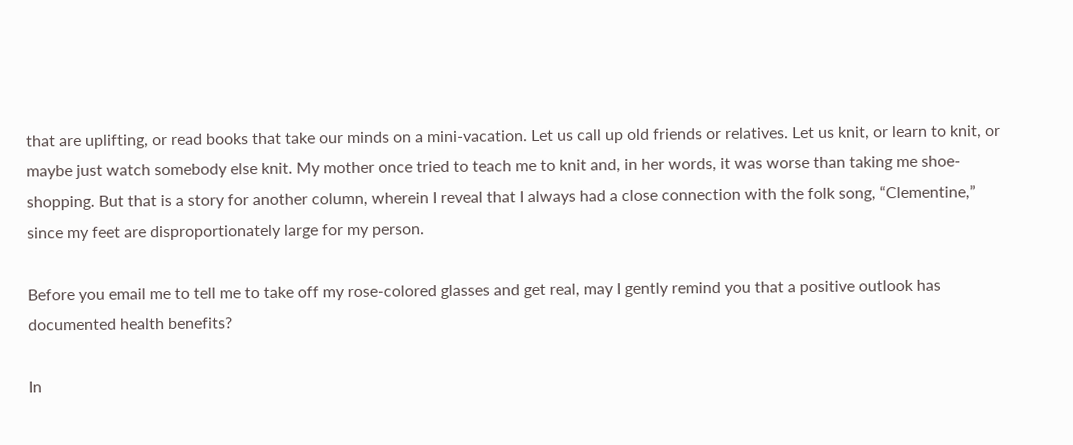that are uplifting, or read books that take our minds on a mini-vacation. Let us call up old friends or relatives. Let us knit, or learn to knit, or maybe just watch somebody else knit. My mother once tried to teach me to knit and, in her words, it was worse than taking me shoe-shopping. But that is a story for another column, wherein I reveal that I always had a close connection with the folk song, “Clementine,” since my feet are disproportionately large for my person.

Before you email me to tell me to take off my rose-colored glasses and get real, may I gently remind you that a positive outlook has documented health benefits?

In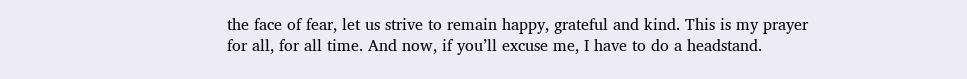the face of fear, let us strive to remain happy, grateful and kind. This is my prayer for all, for all time. And now, if you’ll excuse me, I have to do a headstand.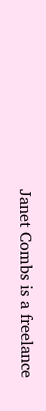Janet Combs is a freelance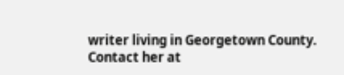writer living in Georgetown County. Contact her at